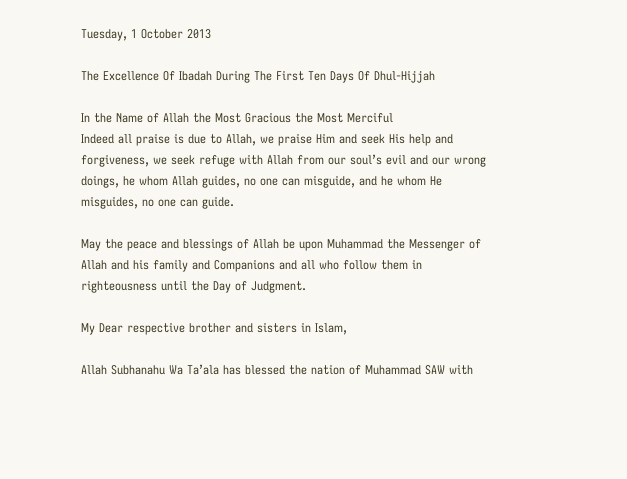Tuesday, 1 October 2013

The Excellence Of Ibadah During The First Ten Days Of Dhul-Hijjah

In the Name of Allah the Most Gracious the Most Merciful
Indeed all praise is due to Allah, we praise Him and seek His help and forgiveness, we seek refuge with Allah from our soul’s evil and our wrong doings, he whom Allah guides, no one can misguide, and he whom He misguides, no one can guide.

May the peace and blessings of Allah be upon Muhammad the Messenger of Allah and his family and Companions and all who follow them in righteousness until the Day of Judgment.

My Dear respective brother and sisters in Islam,

Allah Subhanahu Wa Ta’ala has blessed the nation of Muhammad SAW with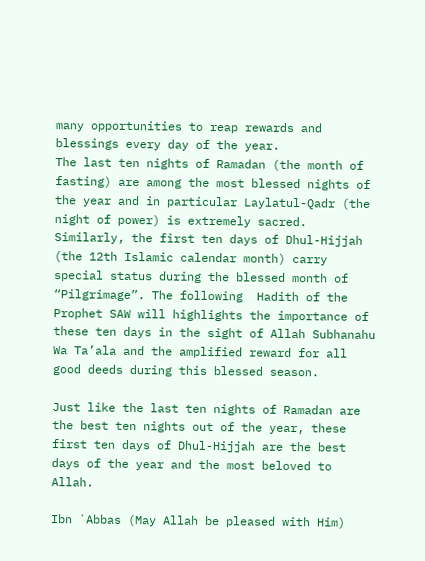many opportunities to reap rewards and blessings every day of the year.
The last ten nights of Ramadan (the month of fasting) are among the most blessed nights of the year and in particular Laylatul-Qadr (the night of power) is extremely sacred. Similarly, the first ten days of Dhul-Hijjah (the 12th Islamic calendar month) carry special status during the blessed month of “Pilgrimage”. The following  Hadith of the Prophet SAW will highlights the importance of these ten days in the sight of Allah Subhanahu Wa Ta’ala and the amplified reward for all good deeds during this blessed season.

Just like the last ten nights of Ramadan are the best ten nights out of the year, these first ten days of Dhul-Hijjah are the best days of the year and the most beloved to Allah.

Ibn `Abbas (May Allah be pleased with Him)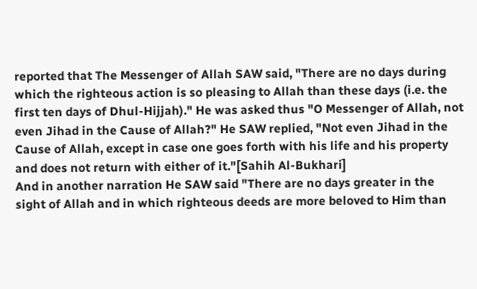reported that The Messenger of Allah SAW said, "There are no days during which the righteous action is so pleasing to Allah than these days (i.e. the first ten days of Dhul-Hijjah)." He was asked thus "O Messenger of Allah, not even Jihad in the Cause of Allah?" He SAW replied, "Not even Jihad in the Cause of Allah, except in case one goes forth with his life and his property and does not return with either of it."[Sahih Al-Bukhari]
And in another narration He SAW said "There are no days greater in the sight of Allah and in which righteous deeds are more beloved to Him than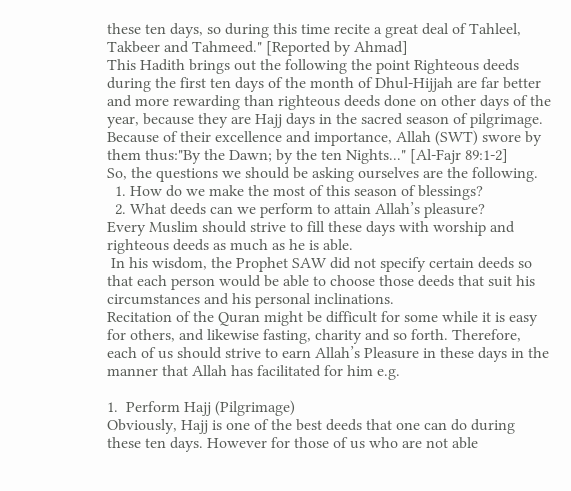these ten days, so during this time recite a great deal of Tahleel, Takbeer and Tahmeed." [Reported by Ahmad]
This Hadith brings out the following the point Righteous deeds during the first ten days of the month of Dhul-Hijjah are far better and more rewarding than righteous deeds done on other days of the year, because they are Hajj days in the sacred season of pilgrimage. Because of their excellence and importance, Allah (SWT) swore by them thus:"By the Dawn; by the ten Nights..." [Al-Fajr 89:1-2]
So, the questions we should be asking ourselves are the following.
  1. How do we make the most of this season of blessings?
  2. What deeds can we perform to attain Allah’s pleasure?
Every Muslim should strive to fill these days with worship and righteous deeds as much as he is able.
 In his wisdom, the Prophet SAW did not specify certain deeds so that each person would be able to choose those deeds that suit his circumstances and his personal inclinations.
Recitation of the Quran might be difficult for some while it is easy for others, and likewise fasting, charity and so forth. Therefore, each of us should strive to earn Allah’s Pleasure in these days in the manner that Allah has facilitated for him e.g.

1.  Perform Hajj (Pilgrimage)
Obviously, Hajj is one of the best deeds that one can do during these ten days. However for those of us who are not able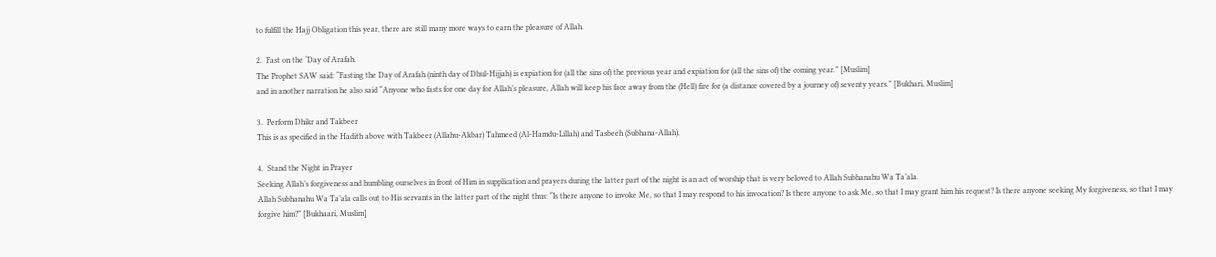to fulfill the Hajj Obligation this year, there are still many more ways to earn the pleasure of Allah.

2.  Fast on the ‘Day of Arafah.
The Prophet SAW said: “Fasting the Day of Arafah (ninth day of Dhul-Hijjah) is expiation for (all the sins of) the previous year and expiation for (all the sins of) the coming year.” [Muslim]
and in another narration he also said “Anyone who fasts for one day for Allah’s pleasure, Allah will keep his face away from the (Hell) fire for (a distance covered by a journey of) seventy years.” [Bukhari, Muslim]

3.  Perform Dhikr and Takbeer
This is as specified in the Hadith above with Takbeer (Allahu-Akbar) Tahmeed (Al-Hamdu-Lillah) and Tasbeeh (Subhana-Allah).

4.  Stand the Night in Prayer
Seeking Allah’s forgiveness and humbling ourselves in front of Him in supplication and prayers during the latter part of the night is an act of worship that is very beloved to Allah Subhanahu Wa Ta’ala.
Allah Subhanahu Wa Ta’ala calls out to His servants in the latter part of the night thus: “Is there anyone to invoke Me, so that I may respond to his invocation? Is there anyone to ask Me, so that I may grant him his request? Is there anyone seeking My forgiveness, so that I may forgive him?” [Bukhaari, Muslim]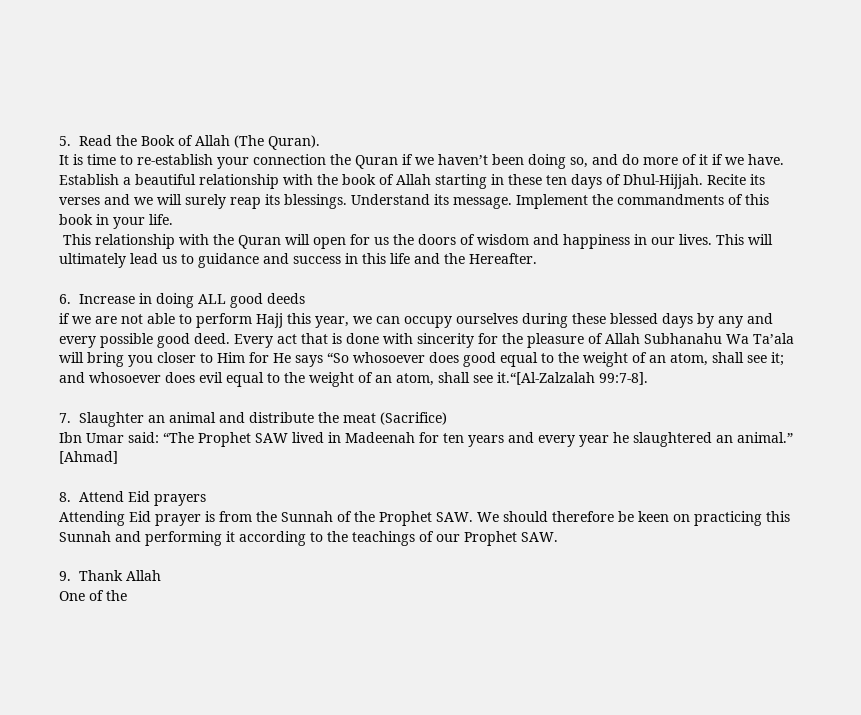5.  Read the Book of Allah (The Quran).
It is time to re-establish your connection the Quran if we haven’t been doing so, and do more of it if we have. Establish a beautiful relationship with the book of Allah starting in these ten days of Dhul-Hijjah. Recite its verses and we will surely reap its blessings. Understand its message. Implement the commandments of this book in your life.
 This relationship with the Quran will open for us the doors of wisdom and happiness in our lives. This will ultimately lead us to guidance and success in this life and the Hereafter.

6.  Increase in doing ALL good deeds
if we are not able to perform Hajj this year, we can occupy ourselves during these blessed days by any and every possible good deed. Every act that is done with sincerity for the pleasure of Allah Subhanahu Wa Ta’ala will bring you closer to Him for He says “So whosoever does good equal to the weight of an atom, shall see it; and whosoever does evil equal to the weight of an atom, shall see it.“[Al-Zalzalah 99:7-8].

7.  Slaughter an animal and distribute the meat (Sacrifice)
Ibn Umar said: “The Prophet SAW lived in Madeenah for ten years and every year he slaughtered an animal.” [Ahmad]

8.  Attend Eid prayers
Attending Eid prayer is from the Sunnah of the Prophet SAW. We should therefore be keen on practicing this Sunnah and performing it according to the teachings of our Prophet SAW.

9.  Thank Allah
One of the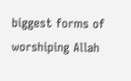biggest forms of worshiping Allah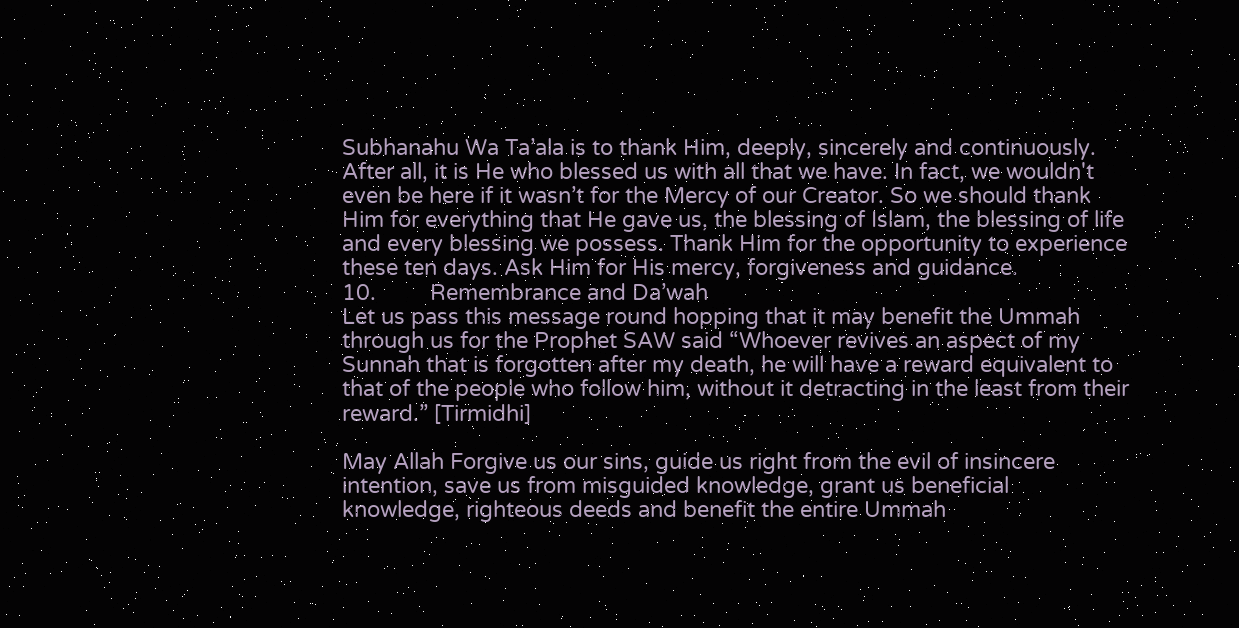Subhanahu Wa Ta’ala is to thank Him, deeply, sincerely and continuously. After all, it is He who blessed us with all that we have. In fact, we wouldn't even be here if it wasn’t for the Mercy of our Creator. So we should thank Him for everything that He gave us, the blessing of Islam, the blessing of life and every blessing we possess. Thank Him for the opportunity to experience these ten days. Ask Him for His mercy, forgiveness and guidance.
10.         Remembrance and Da’wah
Let us pass this message round hopping that it may benefit the Ummah through us for the Prophet SAW said “Whoever revives an aspect of my Sunnah that is forgotten after my death, he will have a reward equivalent to that of the people who follow him, without it detracting in the least from their reward.” [Tirmidhi]

May Allah Forgive us our sins, guide us right from the evil of insincere intention, save us from misguided knowledge, grant us beneficial knowledge, righteous deeds and benefit the entire Ummah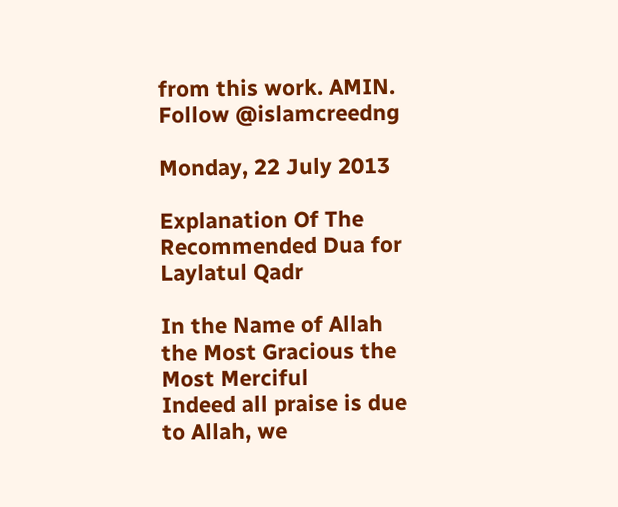from this work. AMIN.
Follow @islamcreedng

Monday, 22 July 2013

Explanation Of The Recommended Dua for Laylatul Qadr

In the Name of Allah the Most Gracious the Most Merciful
Indeed all praise is due to Allah, we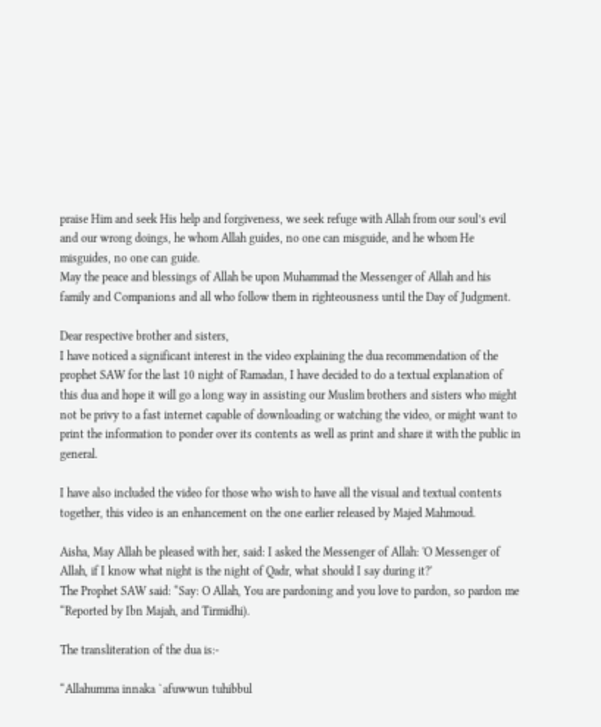praise Him and seek His help and forgiveness, we seek refuge with Allah from our soul’s evil and our wrong doings, he whom Allah guides, no one can misguide, and he whom He misguides, no one can guide.
May the peace and blessings of Allah be upon Muhammad the Messenger of Allah and his family and Companions and all who follow them in righteousness until the Day of Judgment.

Dear respective brother and sisters,
I have noticed a significant interest in the video explaining the dua recommendation of the prophet SAW for the last 10 night of Ramadan, I have decided to do a textual explanation of this dua and hope it will go a long way in assisting our Muslim brothers and sisters who might not be privy to a fast internet capable of downloading or watching the video, or might want to print the information to ponder over its contents as well as print and share it with the public in general.

I have also included the video for those who wish to have all the visual and textual contents together, this video is an enhancement on the one earlier released by Majed Mahmoud.

Aisha, May Allah be pleased with her, said: I asked the Messenger of Allah: 'O Messenger of Allah, if I know what night is the night of Qadr, what should I say during it?'
The Prophet SAW said: “Say: O Allah, You are pardoning and you love to pardon, so pardon me “Reported by Ibn Majah, and Tirmidhi).

The transliteration of the dua is:-

“Allahumma innaka `afuwwun tuhibbul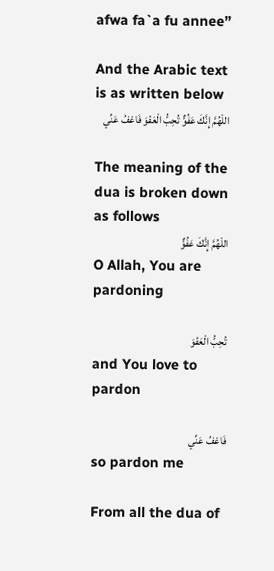afwa fa`a fu annee”

And the Arabic text is as written below
اللْهُمَّ إِنَّكَ عَفُوٌّ تُحِبُّ الْعَفْوَ فَاعْفُ عَنِّي

The meaning of the dua is broken down as follows
اللْهُمَّ إِنَّكَ عَفُوٌّ
O Allah, You are pardoning

تُحِبُّ الْعَفْوَ
and You love to pardon

فَاعْفُ عَنِّي
so pardon me

From all the dua of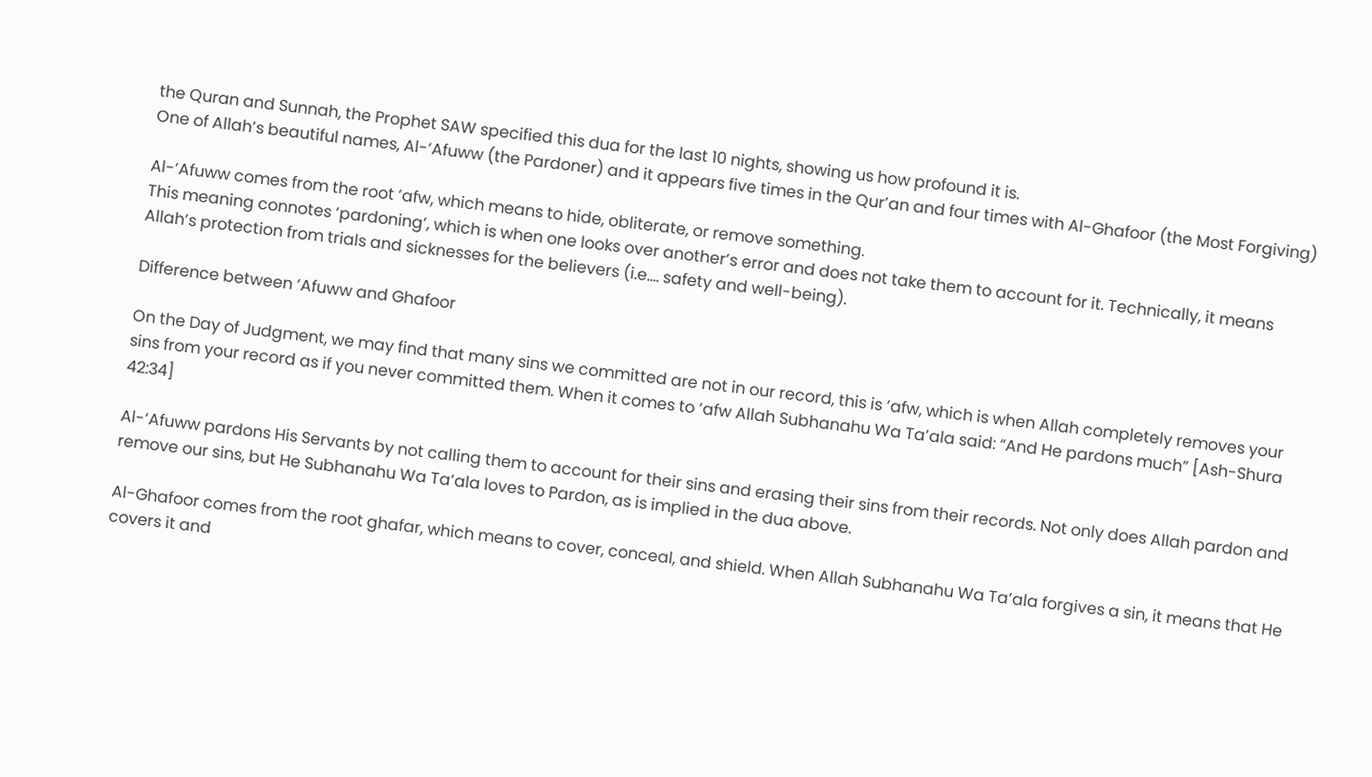the Quran and Sunnah, the Prophet SAW specified this dua for the last 10 nights, showing us how profound it is.
One of Allah’s beautiful names, Al-‘Afuww (the Pardoner) and it appears five times in the Qur’an and four times with Al-Ghafoor (the Most Forgiving)

Al-‘Afuww comes from the root ‘afw, which means to hide, obliterate, or remove something.
This meaning connotes ‘pardoning’, which is when one looks over another’s error and does not take them to account for it. Technically, it means Allah’s protection from trials and sicknesses for the believers (i.e.… safety and well-being).

Difference between ‘Afuww and Ghafoor

On the Day of Judgment, we may find that many sins we committed are not in our record, this is ‘afw, which is when Allah completely removes your sins from your record as if you never committed them. When it comes to ‘afw Allah Subhanahu Wa Ta’ala said: “And He pardons much” [Ash-Shura 42:34]

Al-‘Afuww pardons His Servants by not calling them to account for their sins and erasing their sins from their records. Not only does Allah pardon and remove our sins, but He Subhanahu Wa Ta’ala loves to Pardon, as is implied in the dua above.

Al-Ghafoor comes from the root ghafar, which means to cover, conceal, and shield. When Allah Subhanahu Wa Ta’ala forgives a sin, it means that He covers it and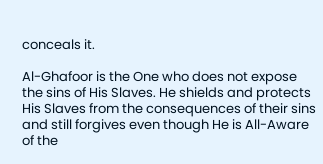conceals it.

Al-Ghafoor is the One who does not expose the sins of His Slaves. He shields and protects His Slaves from the consequences of their sins and still forgives even though He is All-Aware of the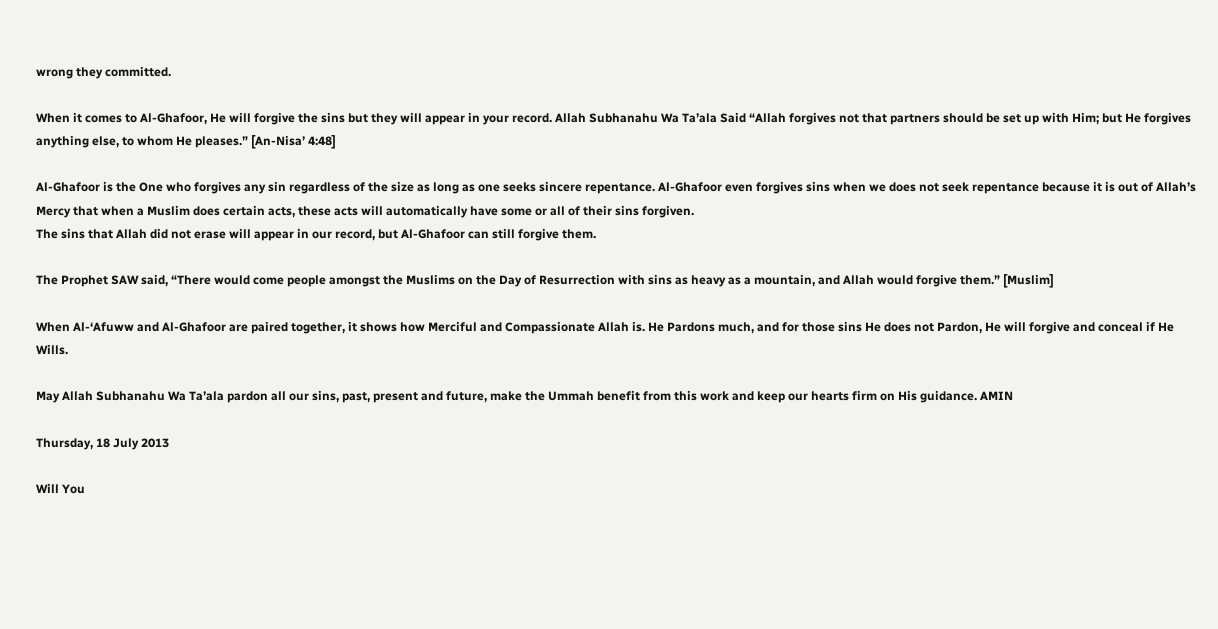wrong they committed.

When it comes to Al-Ghafoor, He will forgive the sins but they will appear in your record. Allah Subhanahu Wa Ta’ala Said “Allah forgives not that partners should be set up with Him; but He forgives anything else, to whom He pleases.” [An-Nisa’ 4:48]

Al-Ghafoor is the One who forgives any sin regardless of the size as long as one seeks sincere repentance. Al-Ghafoor even forgives sins when we does not seek repentance because it is out of Allah’s Mercy that when a Muslim does certain acts, these acts will automatically have some or all of their sins forgiven.
The sins that Allah did not erase will appear in our record, but Al-Ghafoor can still forgive them.

The Prophet SAW said, “There would come people amongst the Muslims on the Day of Resurrection with sins as heavy as a mountain, and Allah would forgive them.” [Muslim]

When Al-‘Afuww and Al-Ghafoor are paired together, it shows how Merciful and Compassionate Allah is. He Pardons much, and for those sins He does not Pardon, He will forgive and conceal if He Wills.

May Allah Subhanahu Wa Ta’ala pardon all our sins, past, present and future, make the Ummah benefit from this work and keep our hearts firm on His guidance. AMIN

Thursday, 18 July 2013

Will You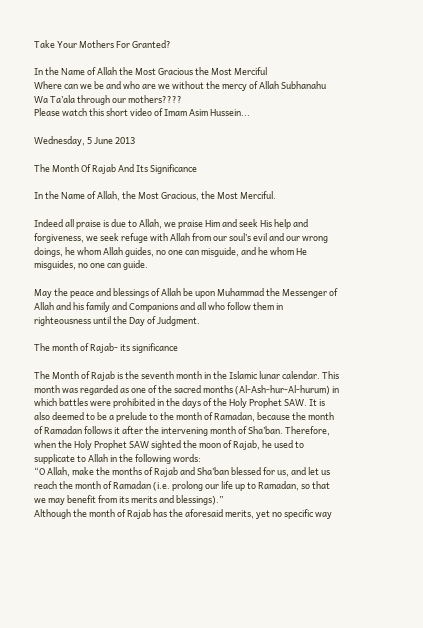Take Your Mothers For Granted?

In the Name of Allah the Most Gracious the Most Merciful
Where can we be and who are we without the mercy of Allah Subhanahu Wa Ta’ala through our mothers????
Please watch this short video of Imam Asim Hussein...

Wednesday, 5 June 2013

The Month Of Rajab And Its Significance

In the Name of Allah, the Most Gracious, the Most Merciful.

Indeed all praise is due to Allah, we praise Him and seek His help and forgiveness, we seek refuge with Allah from our soul’s evil and our wrong doings, he whom Allah guides, no one can misguide, and he whom He misguides, no one can guide.

May the peace and blessings of Allah be upon Muhammad the Messenger of Allah and his family and Companions and all who follow them in righteousness until the Day of Judgment.

The month of Rajab- its significance

The Month of Rajab is the seventh month in the Islamic lunar calendar. This month was regarded as one of the sacred months (Al-Ash-hur-Al-hurum) in which battles were prohibited in the days of the Holy Prophet SAW. It is also deemed to be a prelude to the month of Ramadan, because the month of Ramadan follows it after the intervening month of Sha’ban. Therefore, when the Holy Prophet SAW sighted the moon of Rajab, he used to supplicate to Allah in the following words:
“O Allah, make the months of Rajab and Sha’ban blessed for us, and let us reach the month of Ramadan (i.e. prolong our life up to Ramadan, so that we may benefit from its merits and blessings).”
Although the month of Rajab has the aforesaid merits, yet no specific way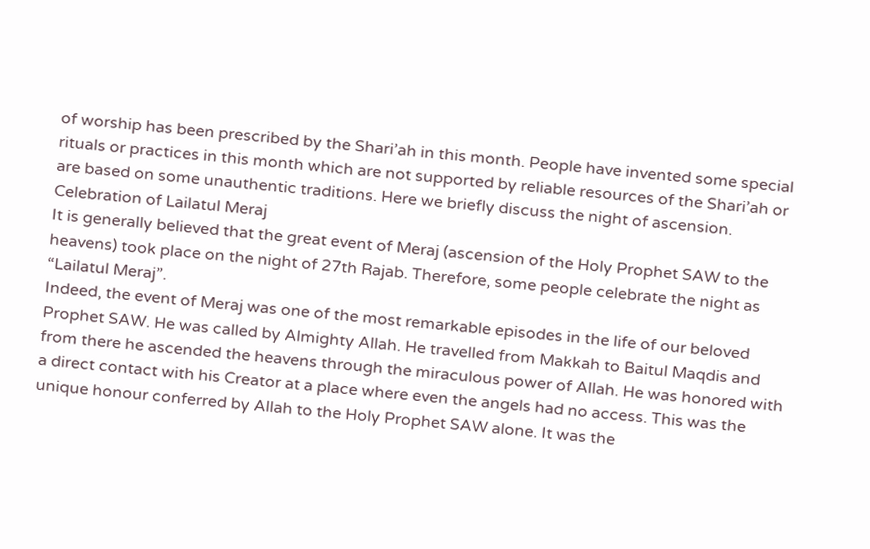of worship has been prescribed by the Shari’ah in this month. People have invented some special rituals or practices in this month which are not supported by reliable resources of the Shari’ah or are based on some unauthentic traditions. Here we briefly discuss the night of ascension.
Celebration of Lailatul Meraj
It is generally believed that the great event of Meraj (ascension of the Holy Prophet SAW to the heavens) took place on the night of 27th Rajab. Therefore, some people celebrate the night as “Lailatul Meraj”.
Indeed, the event of Meraj was one of the most remarkable episodes in the life of our beloved Prophet SAW. He was called by Almighty Allah. He travelled from Makkah to Baitul Maqdis and from there he ascended the heavens through the miraculous power of Allah. He was honored with a direct contact with his Creator at a place where even the angels had no access. This was the unique honour conferred by Allah to the Holy Prophet SAW alone. It was the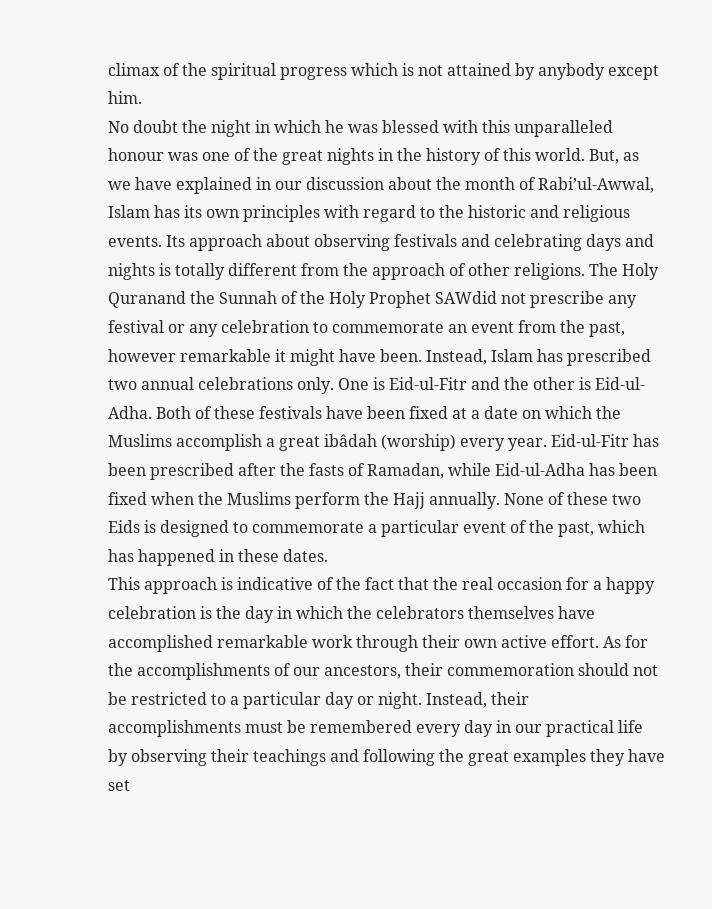climax of the spiritual progress which is not attained by anybody except him.
No doubt the night in which he was blessed with this unparalleled honour was one of the great nights in the history of this world. But, as we have explained in our discussion about the month of Rabi’ul-Awwal, Islam has its own principles with regard to the historic and religious events. Its approach about observing festivals and celebrating days and nights is totally different from the approach of other religions. The Holy Quranand the Sunnah of the Holy Prophet SAWdid not prescribe any festival or any celebration to commemorate an event from the past, however remarkable it might have been. Instead, Islam has prescribed two annual celebrations only. One is Eid-ul-Fitr and the other is Eid-ul-Adha. Both of these festivals have been fixed at a date on which the Muslims accomplish a great ibâdah (worship) every year. Eid-ul-Fitr has been prescribed after the fasts of Ramadan, while Eid-ul-Adha has been fixed when the Muslims perform the Hajj annually. None of these two Eids is designed to commemorate a particular event of the past, which has happened in these dates.
This approach is indicative of the fact that the real occasion for a happy celebration is the day in which the celebrators themselves have accomplished remarkable work through their own active effort. As for the accomplishments of our ancestors, their commemoration should not be restricted to a particular day or night. Instead, their accomplishments must be remembered every day in our practical life by observing their teachings and following the great examples they have set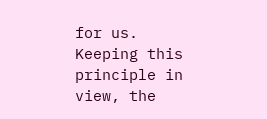for us.
Keeping this principle in view, the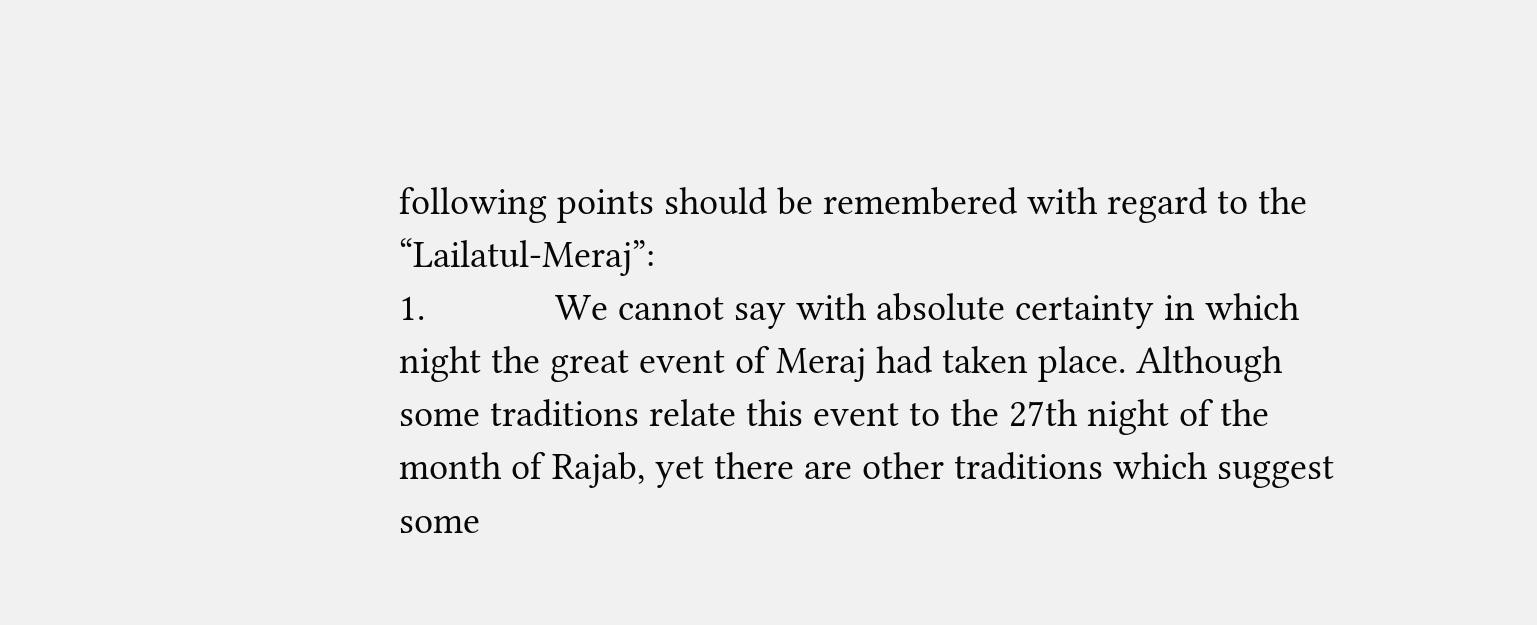following points should be remembered with regard to the “Lailatul-Meraj”:
1.             We cannot say with absolute certainty in which night the great event of Meraj had taken place. Although some traditions relate this event to the 27th night of the month of Rajab, yet there are other traditions which suggest some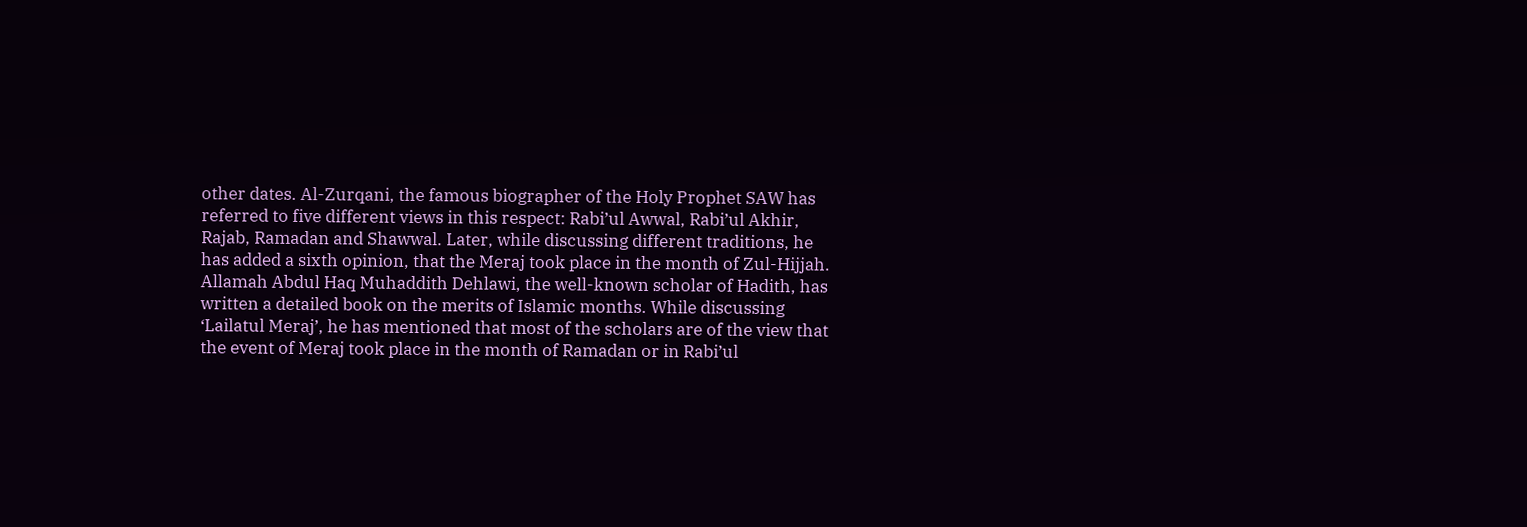other dates. Al-Zurqani, the famous biographer of the Holy Prophet SAW has referred to five different views in this respect: Rabi’ul Awwal, Rabi’ul Akhir, Rajab, Ramadan and Shawwal. Later, while discussing different traditions, he has added a sixth opinion, that the Meraj took place in the month of Zul-Hijjah.
Allamah Abdul Haq Muhaddith Dehlawi, the well-known scholar of Hadith, has written a detailed book on the merits of Islamic months. While discussing ‘Lailatul Meraj’, he has mentioned that most of the scholars are of the view that the event of Meraj took place in the month of Ramadan or in Rabi’ul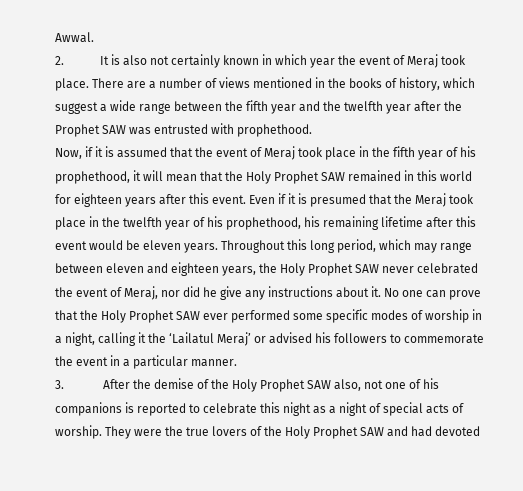Awwal.
2.            It is also not certainly known in which year the event of Meraj took place. There are a number of views mentioned in the books of history, which suggest a wide range between the fifth year and the twelfth year after the Prophet SAW was entrusted with prophethood.
Now, if it is assumed that the event of Meraj took place in the fifth year of his prophethood, it will mean that the Holy Prophet SAW remained in this world for eighteen years after this event. Even if it is presumed that the Meraj took place in the twelfth year of his prophethood, his remaining lifetime after this event would be eleven years. Throughout this long period, which may range between eleven and eighteen years, the Holy Prophet SAW never celebrated the event of Meraj, nor did he give any instructions about it. No one can prove that the Holy Prophet SAW ever performed some specific modes of worship in a night, calling it the ‘Lailatul Meraj’ or advised his followers to commemorate the event in a particular manner.
3.             After the demise of the Holy Prophet SAW also, not one of his companions is reported to celebrate this night as a night of special acts of worship. They were the true lovers of the Holy Prophet SAW and had devoted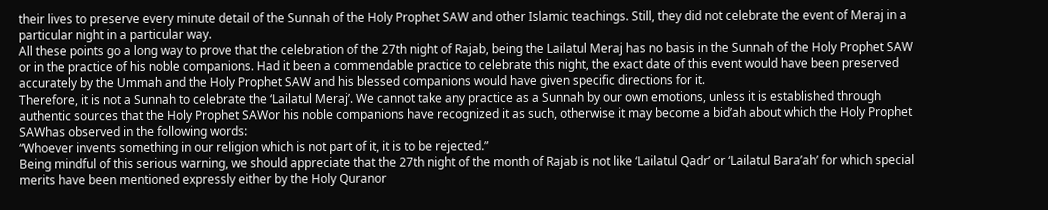their lives to preserve every minute detail of the Sunnah of the Holy Prophet SAW and other Islamic teachings. Still, they did not celebrate the event of Meraj in a particular night in a particular way.
All these points go a long way to prove that the celebration of the 27th night of Rajab, being the Lailatul Meraj has no basis in the Sunnah of the Holy Prophet SAW or in the practice of his noble companions. Had it been a commendable practice to celebrate this night, the exact date of this event would have been preserved accurately by the Ummah and the Holy Prophet SAW and his blessed companions would have given specific directions for it.
Therefore, it is not a Sunnah to celebrate the ‘Lailatul Meraj’. We cannot take any practice as a Sunnah by our own emotions, unless it is established through authentic sources that the Holy Prophet SAWor his noble companions have recognized it as such, otherwise it may become a bid’ah about which the Holy Prophet SAWhas observed in the following words:
“Whoever invents something in our religion which is not part of it, it is to be rejected.”
Being mindful of this serious warning, we should appreciate that the 27th night of the month of Rajab is not like ‘Lailatul Qadr’ or ‘Lailatul Bara’ah’ for which special merits have been mentioned expressly either by the Holy Quranor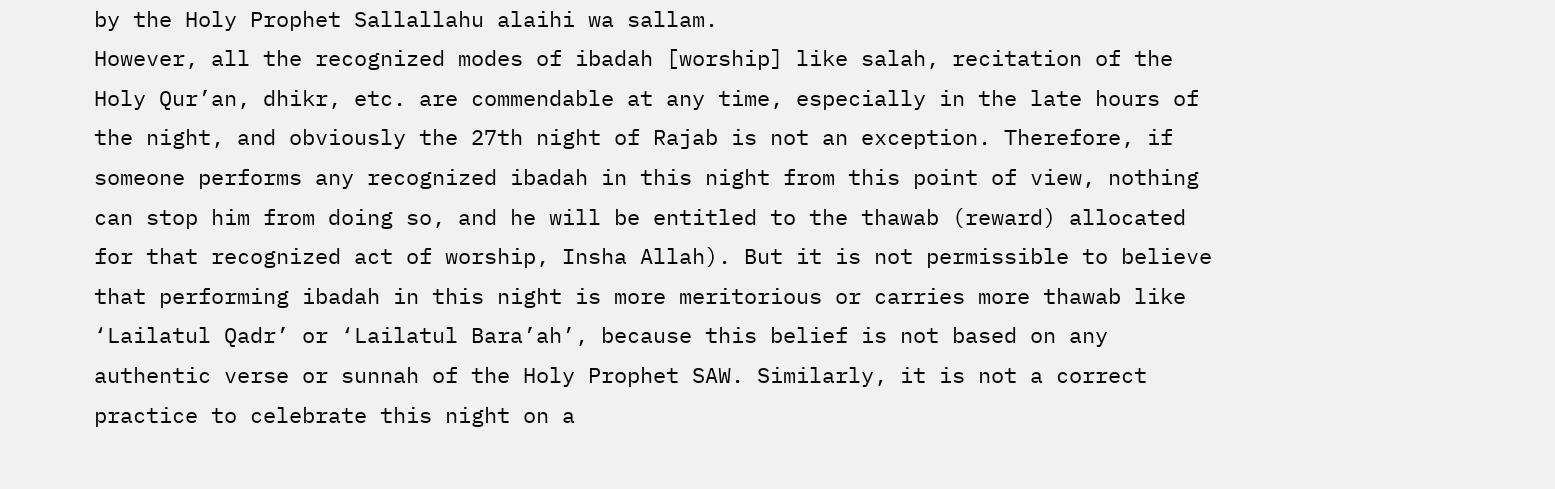by the Holy Prophet Sallallahu alaihi wa sallam.
However, all the recognized modes of ibadah [worship] like salah, recitation of the Holy Qur’an, dhikr, etc. are commendable at any time, especially in the late hours of the night, and obviously the 27th night of Rajab is not an exception. Therefore, if someone performs any recognized ibadah in this night from this point of view, nothing can stop him from doing so, and he will be entitled to the thawab (reward) allocated for that recognized act of worship, Insha Allah). But it is not permissible to believe that performing ibadah in this night is more meritorious or carries more thawab like ‘Lailatul Qadr’ or ‘Lailatul Bara’ah’, because this belief is not based on any authentic verse or sunnah of the Holy Prophet SAW. Similarly, it is not a correct practice to celebrate this night on a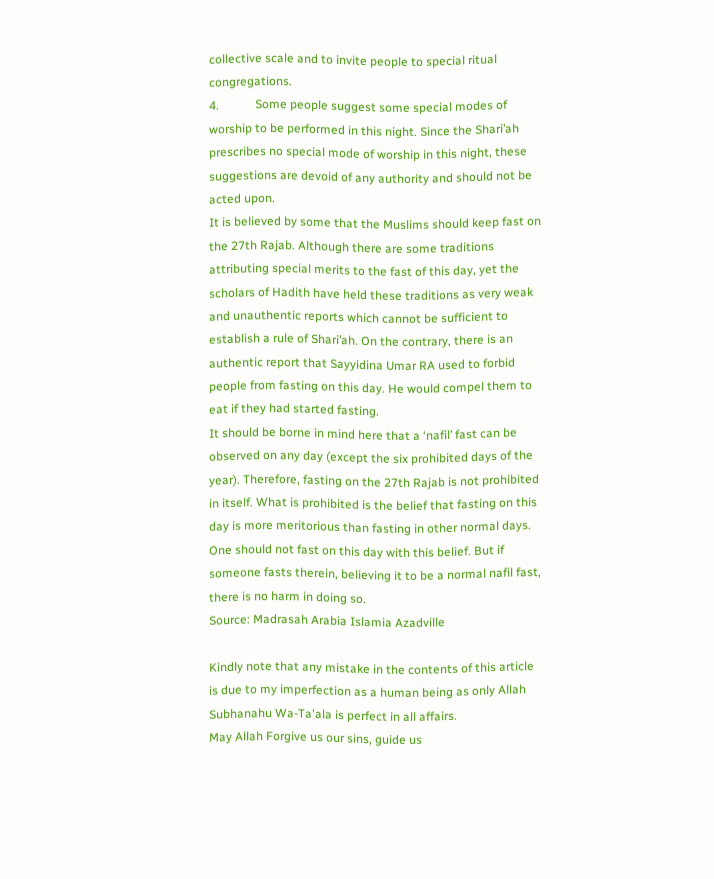collective scale and to invite people to special ritual congregations.
4.            Some people suggest some special modes of worship to be performed in this night. Since the Shari’ah prescribes no special mode of worship in this night, these suggestions are devoid of any authority and should not be acted upon.
It is believed by some that the Muslims should keep fast on the 27th Rajab. Although there are some traditions attributing special merits to the fast of this day, yet the scholars of Hadith have held these traditions as very weak and unauthentic reports which cannot be sufficient to establish a rule of Shari’ah. On the contrary, there is an authentic report that Sayyidina Umar RA used to forbid people from fasting on this day. He would compel them to eat if they had started fasting.
It should be borne in mind here that a ‘nafil’ fast can be observed on any day (except the six prohibited days of the year). Therefore, fasting on the 27th Rajab is not prohibited in itself. What is prohibited is the belief that fasting on this day is more meritorious than fasting in other normal days. One should not fast on this day with this belief. But if someone fasts therein, believing it to be a normal nafil fast, there is no harm in doing so.
Source: Madrasah Arabia Islamia Azadville

Kindly note that any mistake in the contents of this article is due to my imperfection as a human being as only Allah Subhanahu Wa-Ta'ala is perfect in all affairs.
May Allah Forgive us our sins, guide us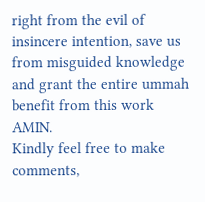right from the evil of insincere intention, save us from misguided knowledge and grant the entire ummah benefit from this work AMIN.
Kindly feel free to make comments,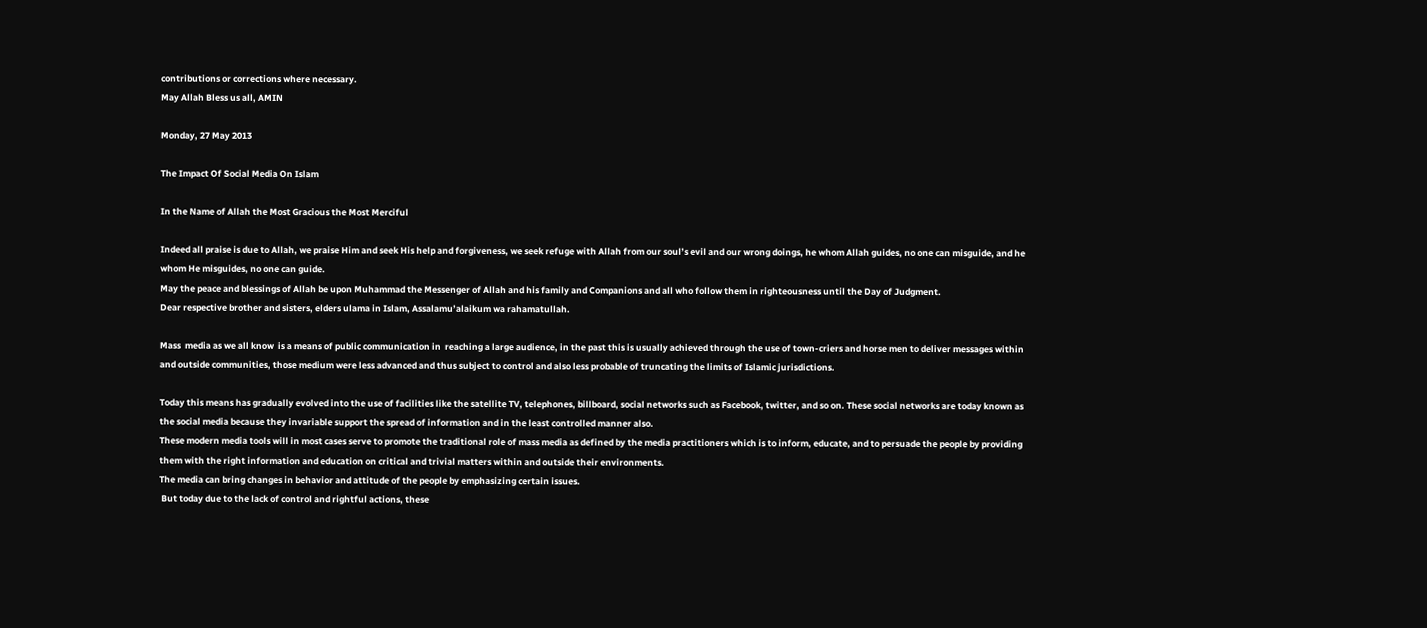contributions or corrections where necessary.
May Allah Bless us all, AMIN

Monday, 27 May 2013

The Impact Of Social Media On Islam

In the Name of Allah the Most Gracious the Most Merciful

Indeed all praise is due to Allah, we praise Him and seek His help and forgiveness, we seek refuge with Allah from our soul’s evil and our wrong doings, he whom Allah guides, no one can misguide, and he whom He misguides, no one can guide.
May the peace and blessings of Allah be upon Muhammad the Messenger of Allah and his family and Companions and all who follow them in righteousness until the Day of Judgment.
Dear respective brother and sisters, elders ulama in Islam, Assalamu’alaikum wa rahamatullah.

Mass  media as we all know  is a means of public communication in  reaching a large audience, in the past this is usually achieved through the use of town-criers and horse men to deliver messages within and outside communities, those medium were less advanced and thus subject to control and also less probable of truncating the limits of Islamic jurisdictions.

Today this means has gradually evolved into the use of facilities like the satellite TV, telephones, billboard, social networks such as Facebook, twitter, and so on. These social networks are today known as the social media because they invariable support the spread of information and in the least controlled manner also.
These modern media tools will in most cases serve to promote the traditional role of mass media as defined by the media practitioners which is to inform, educate, and to persuade the people by providing them with the right information and education on critical and trivial matters within and outside their environments.
The media can bring changes in behavior and attitude of the people by emphasizing certain issues.
 But today due to the lack of control and rightful actions, these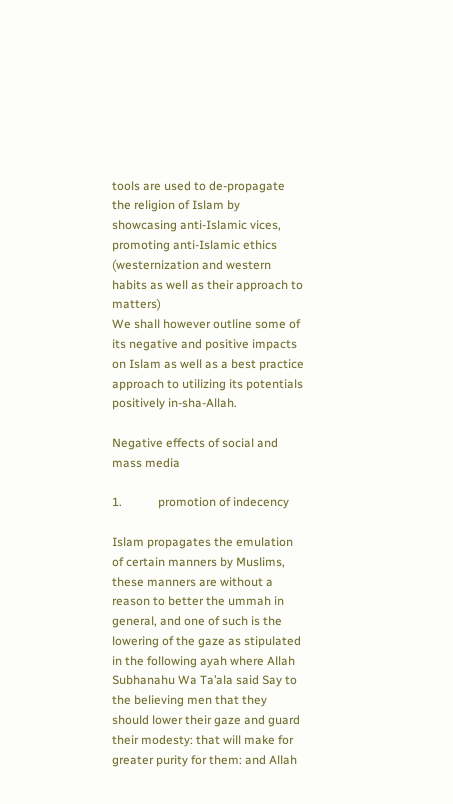tools are used to de-propagate the religion of Islam by showcasing anti-Islamic vices, promoting anti-Islamic ethics (westernization and western habits as well as their approach to matters)
We shall however outline some of its negative and positive impacts on Islam as well as a best practice approach to utilizing its potentials positively in-sha-Allah.

Negative effects of social and mass media

1.            promotion of indecency

Islam propagates the emulation of certain manners by Muslims, these manners are without a reason to better the ummah in general, and one of such is the lowering of the gaze as stipulated in the following ayah where Allah Subhanahu Wa Ta’ala said Say to the believing men that they should lower their gaze and guard their modesty: that will make for greater purity for them: and Allah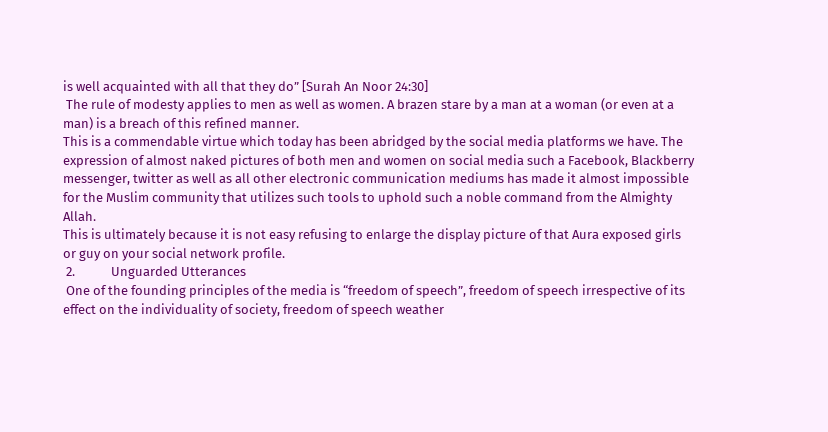is well acquainted with all that they do” [Surah An Noor 24:30]
 The rule of modesty applies to men as well as women. A brazen stare by a man at a woman (or even at a man) is a breach of this refined manner.
This is a commendable virtue which today has been abridged by the social media platforms we have. The expression of almost naked pictures of both men and women on social media such a Facebook, Blackberry messenger, twitter as well as all other electronic communication mediums has made it almost impossible for the Muslim community that utilizes such tools to uphold such a noble command from the Almighty Allah.
This is ultimately because it is not easy refusing to enlarge the display picture of that Aura exposed girls or guy on your social network profile.
 2.            Unguarded Utterances
 One of the founding principles of the media is “freedom of speech”, freedom of speech irrespective of its effect on the individuality of society, freedom of speech weather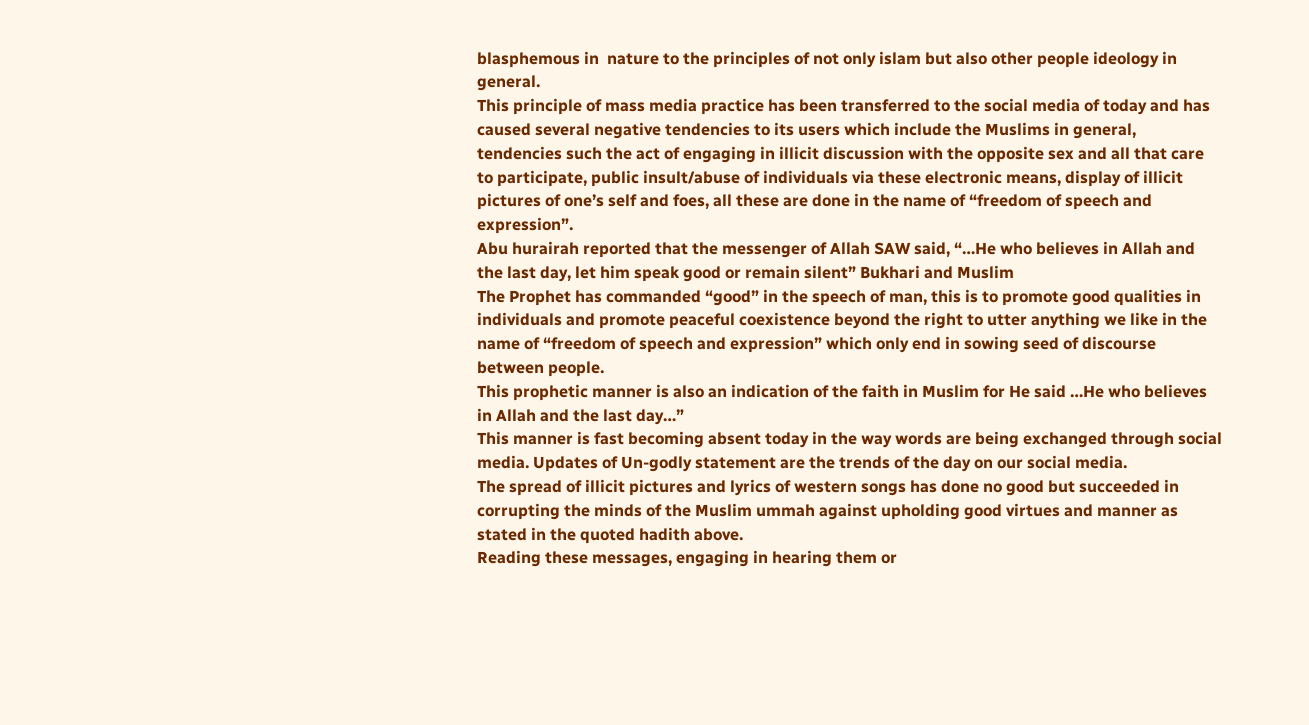blasphemous in  nature to the principles of not only islam but also other people ideology in general.
This principle of mass media practice has been transferred to the social media of today and has caused several negative tendencies to its users which include the Muslims in general, tendencies such the act of engaging in illicit discussion with the opposite sex and all that care to participate, public insult/abuse of individuals via these electronic means, display of illicit pictures of one’s self and foes, all these are done in the name of “freedom of speech and expression”.
Abu hurairah reported that the messenger of Allah SAW said, “…He who believes in Allah and the last day, let him speak good or remain silent” Bukhari and Muslim
The Prophet has commanded “good” in the speech of man, this is to promote good qualities in individuals and promote peaceful coexistence beyond the right to utter anything we like in the name of “freedom of speech and expression” which only end in sowing seed of discourse between people.
This prophetic manner is also an indication of the faith in Muslim for He said …He who believes in Allah and the last day…”
This manner is fast becoming absent today in the way words are being exchanged through social media. Updates of Un-godly statement are the trends of the day on our social media.
The spread of illicit pictures and lyrics of western songs has done no good but succeeded in corrupting the minds of the Muslim ummah against upholding good virtues and manner as stated in the quoted hadith above.
Reading these messages, engaging in hearing them or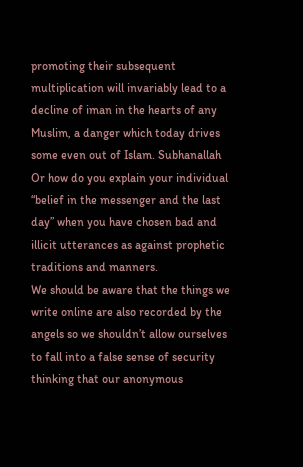promoting their subsequent multiplication will invariably lead to a decline of iman in the hearts of any Muslim, a danger which today drives some even out of Islam. Subhanallah
Or how do you explain your individual “belief in the messenger and the last day” when you have chosen bad and illicit utterances as against prophetic traditions and manners.
We should be aware that the things we write online are also recorded by the angels so we shouldn’t allow ourselves to fall into a false sense of security thinking that our anonymous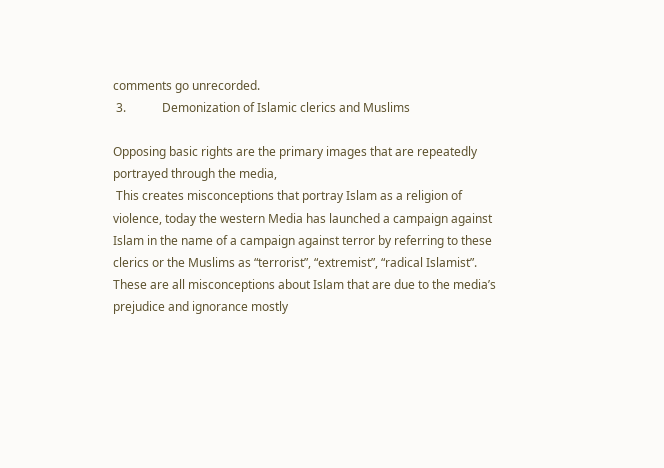comments go unrecorded.
 3.            Demonization of Islamic clerics and Muslims

Opposing basic rights are the primary images that are repeatedly portrayed through the media,
 This creates misconceptions that portray Islam as a religion of violence, today the western Media has launched a campaign against Islam in the name of a campaign against terror by referring to these clerics or the Muslims as “terrorist”, “extremist”, “radical Islamist”.
These are all misconceptions about Islam that are due to the media’s prejudice and ignorance mostly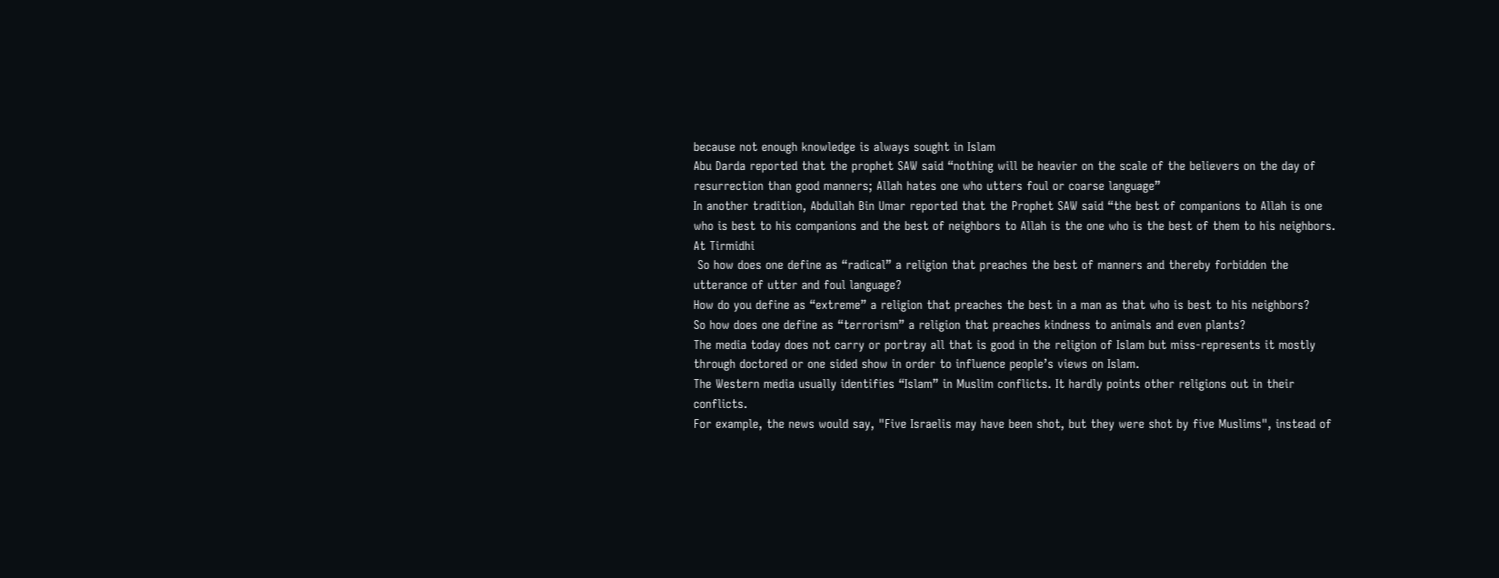because not enough knowledge is always sought in Islam
Abu Darda reported that the prophet SAW said “nothing will be heavier on the scale of the believers on the day of resurrection than good manners; Allah hates one who utters foul or coarse language”
In another tradition, Abdullah Bin Umar reported that the Prophet SAW said “the best of companions to Allah is one who is best to his companions and the best of neighbors to Allah is the one who is the best of them to his neighbors.  At Tirmidhi
 So how does one define as “radical” a religion that preaches the best of manners and thereby forbidden the utterance of utter and foul language?
How do you define as “extreme” a religion that preaches the best in a man as that who is best to his neighbors?
So how does one define as “terrorism” a religion that preaches kindness to animals and even plants?
The media today does not carry or portray all that is good in the religion of Islam but miss-represents it mostly through doctored or one sided show in order to influence people’s views on Islam.
The Western media usually identifies “Islam” in Muslim conflicts. It hardly points other religions out in their conflicts.
For example, the news would say, "Five Israelis may have been shot, but they were shot by five Muslims", instead of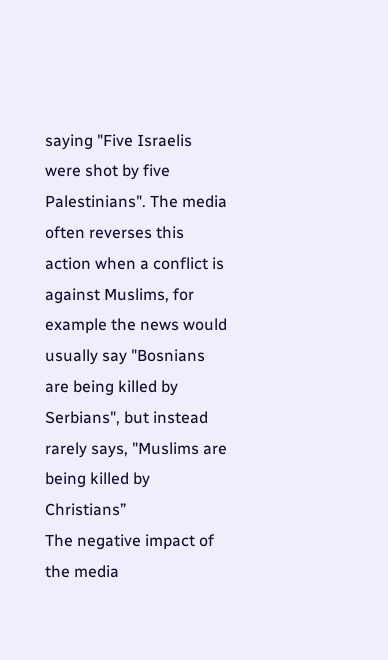saying "Five Israelis were shot by five Palestinians". The media often reverses this action when a conflict is against Muslims, for example the news would usually say "Bosnians are being killed by Serbians", but instead rarely says, "Muslims are being killed by Christians”
The negative impact of the media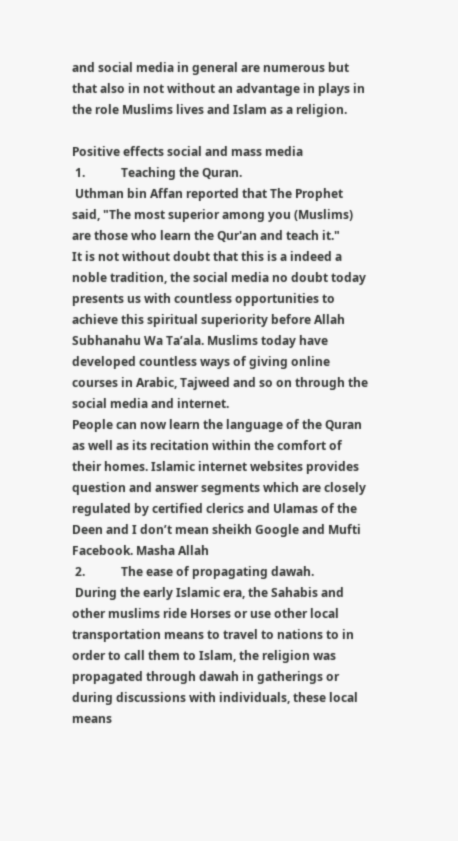and social media in general are numerous but that also in not without an advantage in plays in the role Muslims lives and Islam as a religion.

Positive effects social and mass media
 1.            Teaching the Quran.
 Uthman bin Affan reported that The Prophet said, "The most superior among you (Muslims) are those who learn the Qur'an and teach it."
It is not without doubt that this is a indeed a noble tradition, the social media no doubt today presents us with countless opportunities to achieve this spiritual superiority before Allah Subhanahu Wa Ta’ala. Muslims today have developed countless ways of giving online courses in Arabic, Tajweed and so on through the social media and internet.
People can now learn the language of the Quran as well as its recitation within the comfort of their homes. Islamic internet websites provides question and answer segments which are closely regulated by certified clerics and Ulamas of the Deen and I don’t mean sheikh Google and Mufti Facebook. Masha Allah
 2.            The ease of propagating dawah.
 During the early Islamic era, the Sahabis and other muslims ride Horses or use other local transportation means to travel to nations to in order to call them to Islam, the religion was propagated through dawah in gatherings or during discussions with individuals, these local means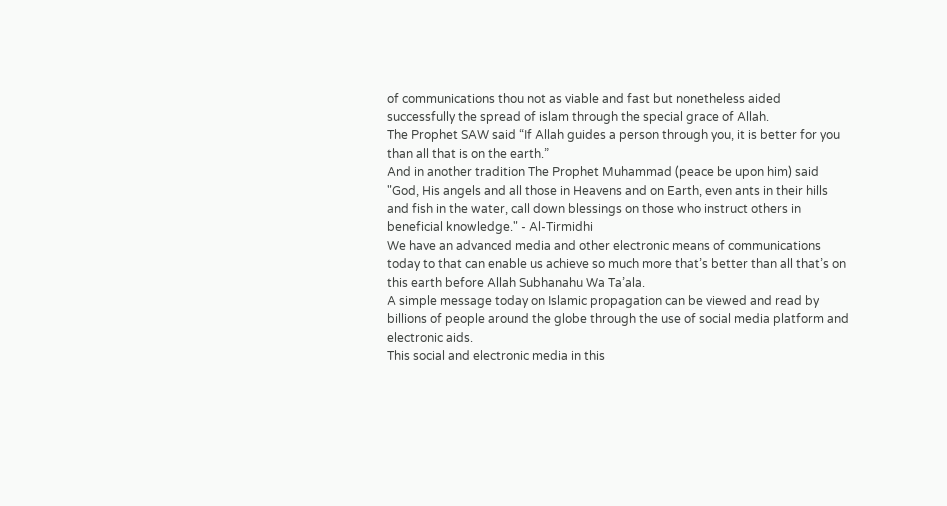of communications thou not as viable and fast but nonetheless aided successfully the spread of islam through the special grace of Allah.
The Prophet SAW said “If Allah guides a person through you, it is better for you than all that is on the earth.”
And in another tradition The Prophet Muhammad (peace be upon him) said  "God, His angels and all those in Heavens and on Earth, even ants in their hills and fish in the water, call down blessings on those who instruct others in beneficial knowledge." - Al-Tirmidhi
We have an advanced media and other electronic means of communications today to that can enable us achieve so much more that’s better than all that’s on this earth before Allah Subhanahu Wa Ta’ala.
A simple message today on Islamic propagation can be viewed and read by billions of people around the globe through the use of social media platform and electronic aids.
This social and electronic media in this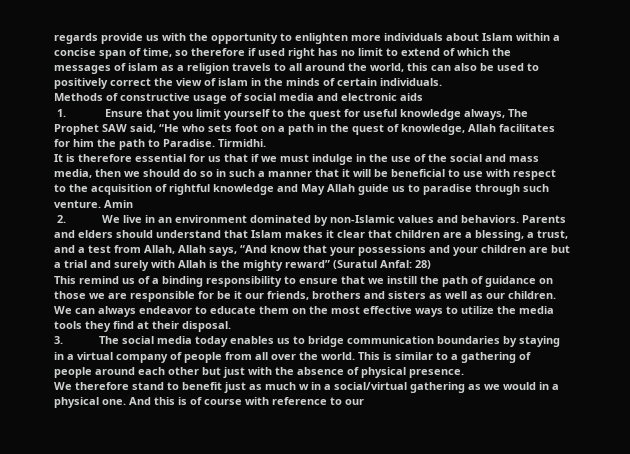regards provide us with the opportunity to enlighten more individuals about Islam within a concise span of time, so therefore if used right has no limit to extend of which the messages of islam as a religion travels to all around the world, this can also be used to positively correct the view of islam in the minds of certain individuals.
Methods of constructive usage of social media and electronic aids
 1.             Ensure that you limit yourself to the quest for useful knowledge always, The Prophet SAW said, “He who sets foot on a path in the quest of knowledge, Allah facilitates for him the path to Paradise. Tirmidhi.
It is therefore essential for us that if we must indulge in the use of the social and mass media, then we should do so in such a manner that it will be beneficial to use with respect to the acquisition of rightful knowledge and May Allah guide us to paradise through such venture. Amin
 2.            We live in an environment dominated by non-Islamic values and behaviors. Parents and elders should understand that Islam makes it clear that children are a blessing, a trust, and a test from Allah, Allah says, “And know that your possessions and your children are but a trial and surely with Allah is the mighty reward” (Suratul Anfal: 28)
This remind us of a binding responsibility to ensure that we instill the path of guidance on those we are responsible for be it our friends, brothers and sisters as well as our children.
We can always endeavor to educate them on the most effective ways to utilize the media tools they find at their disposal.
3.            The social media today enables us to bridge communication boundaries by staying in a virtual company of people from all over the world. This is similar to a gathering of people around each other but just with the absence of physical presence.
We therefore stand to benefit just as much w in a social/virtual gathering as we would in a physical one. And this is of course with reference to our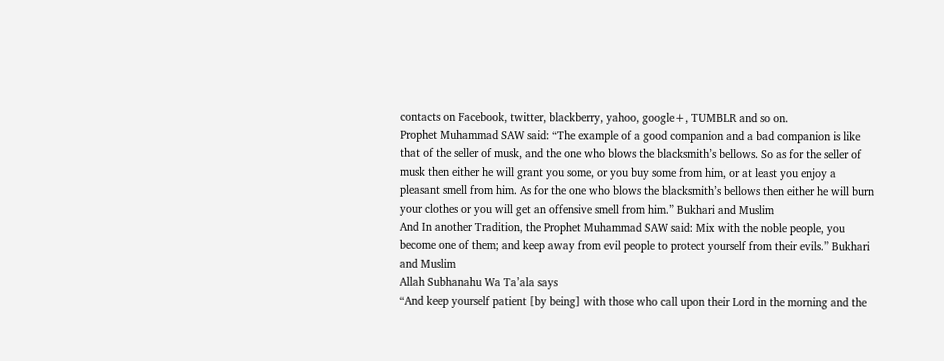contacts on Facebook, twitter, blackberry, yahoo, google+, TUMBLR and so on.
Prophet Muhammad SAW said: “The example of a good companion and a bad companion is like that of the seller of musk, and the one who blows the blacksmith’s bellows. So as for the seller of musk then either he will grant you some, or you buy some from him, or at least you enjoy a pleasant smell from him. As for the one who blows the blacksmith’s bellows then either he will burn your clothes or you will get an offensive smell from him.” Bukhari and Muslim
And In another Tradition, the Prophet Muhammad SAW said: Mix with the noble people, you become one of them; and keep away from evil people to protect yourself from their evils.” Bukhari and Muslim
Allah Subhanahu Wa Ta’ala says
“And keep yourself patient [by being] with those who call upon their Lord in the morning and the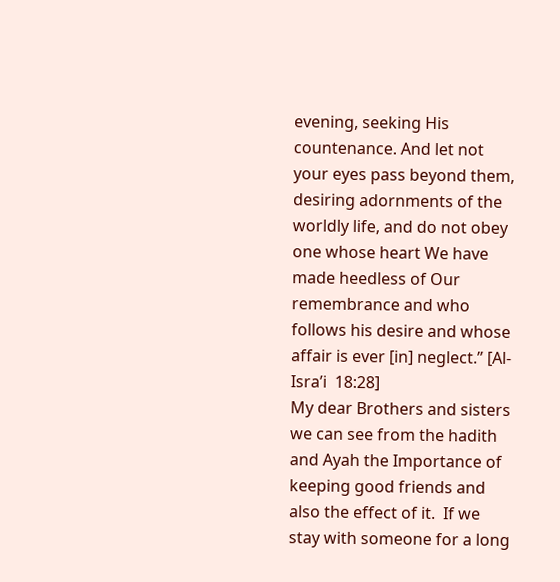evening, seeking His countenance. And let not your eyes pass beyond them, desiring adornments of the worldly life, and do not obey one whose heart We have made heedless of Our remembrance and who follows his desire and whose affair is ever [in] neglect.” [Al-Isra’i  18:28]
My dear Brothers and sisters we can see from the hadith and Ayah the Importance of keeping good friends and also the effect of it.  If we stay with someone for a long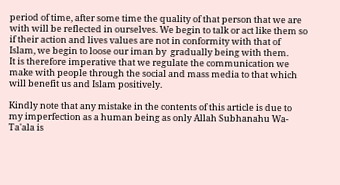period of time, after some time the quality of that person that we are with will be reflected in ourselves. We begin to talk or act like them so if their action and lives values are not in conformity with that of  Islam, we begin to loose our iman by  gradually being with them.
It is therefore imperative that we regulate the communication we make with people through the social and mass media to that which will benefit us and Islam positively.

Kindly note that any mistake in the contents of this article is due to my imperfection as a human being as only Allah Subhanahu Wa-Ta'ala is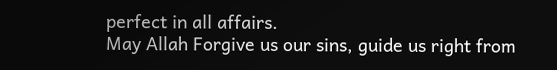perfect in all affairs.
May Allah Forgive us our sins, guide us right from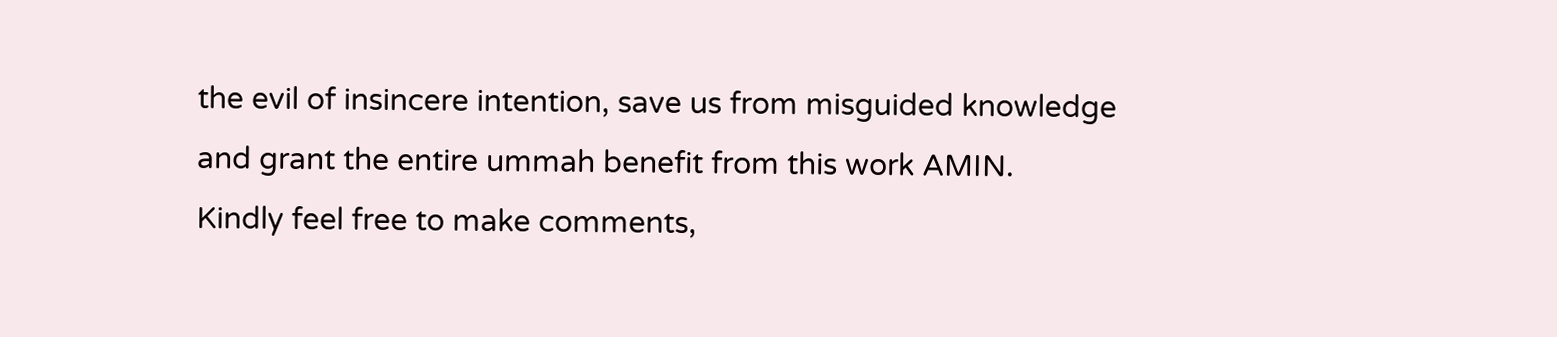the evil of insincere intention, save us from misguided knowledge and grant the entire ummah benefit from this work AMIN.
Kindly feel free to make comments,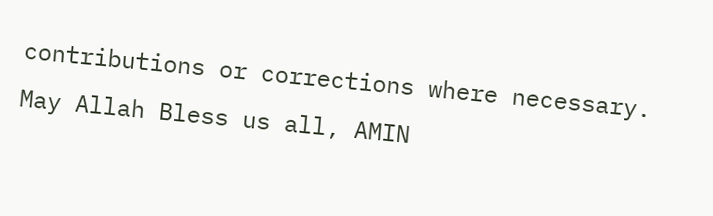contributions or corrections where necessary.
May Allah Bless us all, AMIN